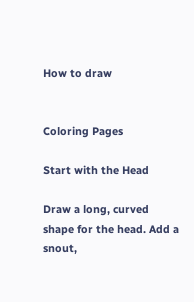How to draw


Coloring Pages

Start with the Head

Draw a long, curved shape for the head. Add a snout,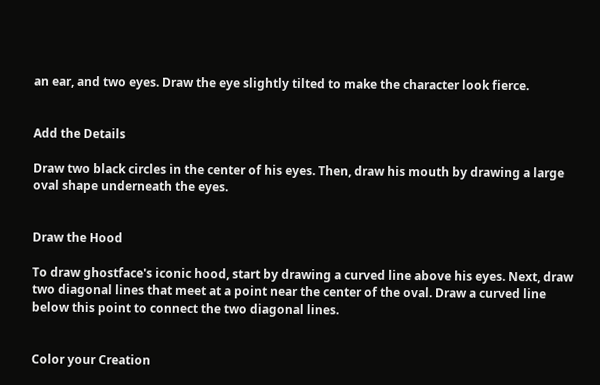an ear, and two eyes. Draw the eye slightly tilted to make the character look fierce.


Add the Details

Draw two black circles in the center of his eyes. Then, draw his mouth by drawing a large oval shape underneath the eyes.


Draw the Hood

To draw ghostface's iconic hood, start by drawing a curved line above his eyes. Next, draw two diagonal lines that meet at a point near the center of the oval. Draw a curved line below this point to connect the two diagonal lines.


Color your Creation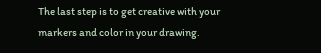The last step is to get creative with your markers and color in your drawing.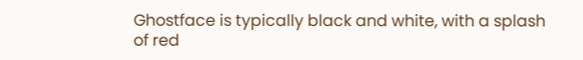Ghostface is typically black and white, with a splash of red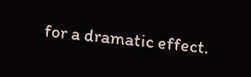for a dramatic effect.